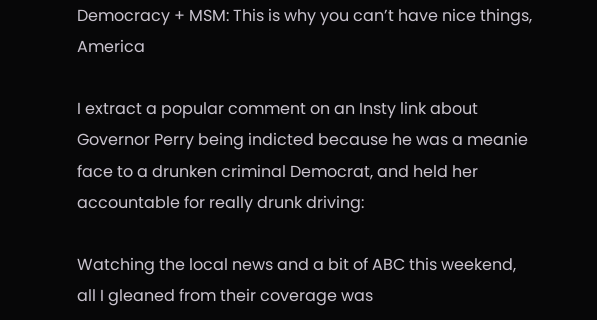Democracy + MSM: This is why you can’t have nice things, America

I extract a popular comment on an Insty link about Governor Perry being indicted because he was a meanie face to a drunken criminal Democrat, and held her accountable for really drunk driving:

Watching the local news and a bit of ABC this weekend, all I gleaned from their coverage was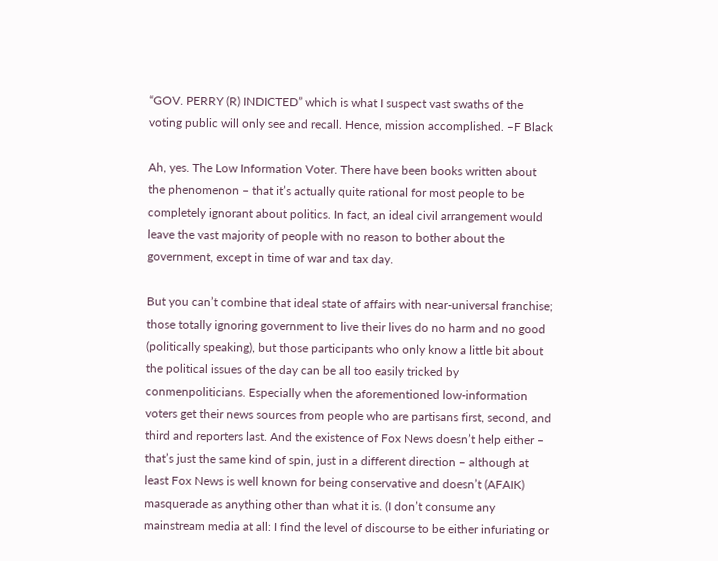“GOV. PERRY (R) INDICTED” which is what I suspect vast swaths of the voting public will only see and recall. Hence, mission accomplished. –F Black

Ah, yes. The Low Information Voter. There have been books written about the phenomenon – that it’s actually quite rational for most people to be completely ignorant about politics. In fact, an ideal civil arrangement would leave the vast majority of people with no reason to bother about the government, except in time of war and tax day.

But you can’t combine that ideal state of affairs with near-universal franchise; those totally ignoring government to live their lives do no harm and no good (politically speaking), but those participants who only know a little bit about the political issues of the day can be all too easily tricked by conmenpoliticians. Especially when the aforementioned low-information voters get their news sources from people who are partisans first, second, and third and reporters last. And the existence of Fox News doesn’t help either – that’s just the same kind of spin, just in a different direction – although at least Fox News is well known for being conservative and doesn’t (AFAIK) masquerade as anything other than what it is. (I don’t consume any mainstream media at all: I find the level of discourse to be either infuriating or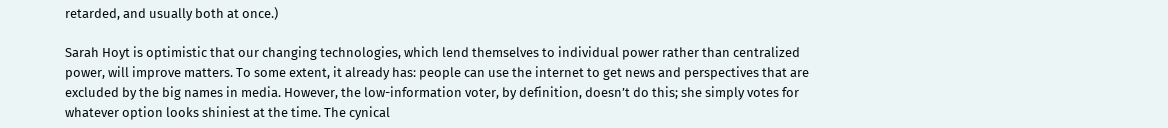retarded, and usually both at once.)

Sarah Hoyt is optimistic that our changing technologies, which lend themselves to individual power rather than centralized power, will improve matters. To some extent, it already has: people can use the internet to get news and perspectives that are excluded by the big names in media. However, the low-information voter, by definition, doesn’t do this; she simply votes for whatever option looks shiniest at the time. The cynical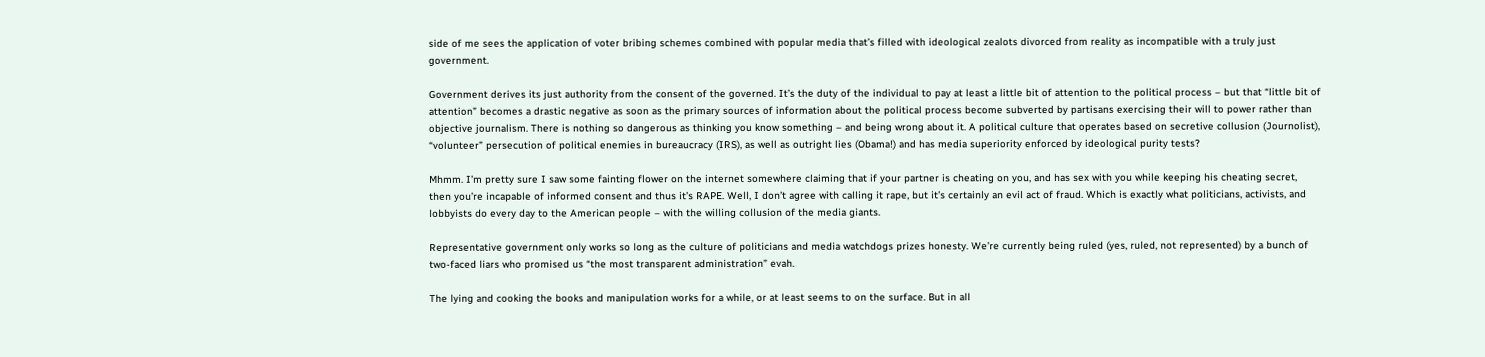side of me sees the application of voter bribing schemes combined with popular media that’s filled with ideological zealots divorced from reality as incompatible with a truly just government.

Government derives its just authority from the consent of the governed. It’s the duty of the individual to pay at least a little bit of attention to the political process – but that “little bit of attention” becomes a drastic negative as soon as the primary sources of information about the political process become subverted by partisans exercising their will to power rather than objective journalism. There is nothing so dangerous as thinking you know something – and being wrong about it. A political culture that operates based on secretive collusion (Journolist), “volunteer” persecution of political enemies in bureaucracy (IRS), as well as outright lies (Obama!) and has media superiority enforced by ideological purity tests?

Mhmm. I’m pretty sure I saw some fainting flower on the internet somewhere claiming that if your partner is cheating on you, and has sex with you while keeping his cheating secret, then you’re incapable of informed consent and thus it’s RAPE. Well, I don’t agree with calling it rape, but it’s certainly an evil act of fraud. Which is exactly what politicians, activists, and lobbyists do every day to the American people – with the willing collusion of the media giants.

Representative government only works so long as the culture of politicians and media watchdogs prizes honesty. We’re currently being ruled (yes, ruled, not represented) by a bunch of two-faced liars who promised us “the most transparent administration” evah.

The lying and cooking the books and manipulation works for a while, or at least seems to on the surface. But in all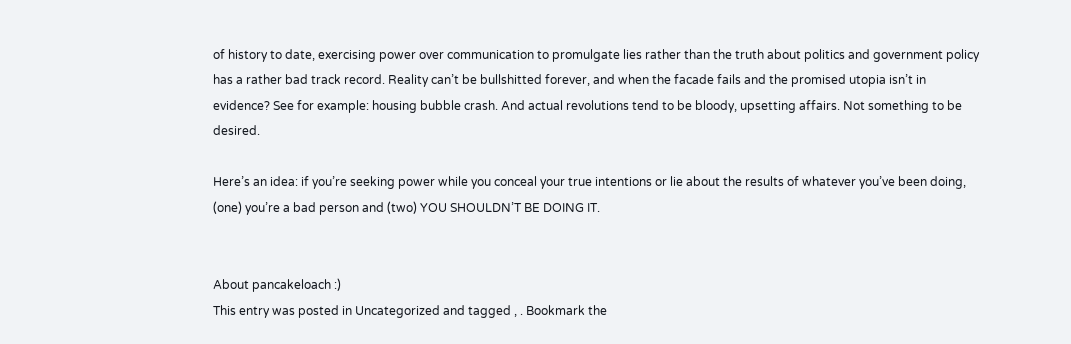of history to date, exercising power over communication to promulgate lies rather than the truth about politics and government policy has a rather bad track record. Reality can’t be bullshitted forever, and when the facade fails and the promised utopia isn’t in evidence? See for example: housing bubble crash. And actual revolutions tend to be bloody, upsetting affairs. Not something to be desired.

Here’s an idea: if you’re seeking power while you conceal your true intentions or lie about the results of whatever you’ve been doing, (one) you’re a bad person and (two) YOU SHOULDN’T BE DOING IT.


About pancakeloach :)
This entry was posted in Uncategorized and tagged , . Bookmark the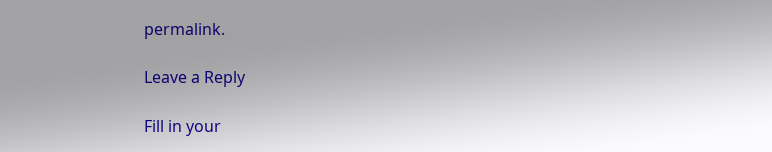permalink.

Leave a Reply

Fill in your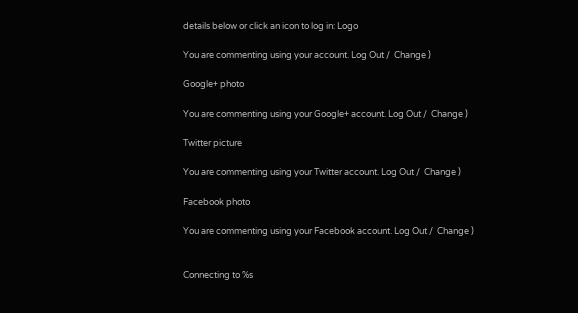details below or click an icon to log in: Logo

You are commenting using your account. Log Out /  Change )

Google+ photo

You are commenting using your Google+ account. Log Out /  Change )

Twitter picture

You are commenting using your Twitter account. Log Out /  Change )

Facebook photo

You are commenting using your Facebook account. Log Out /  Change )


Connecting to %s